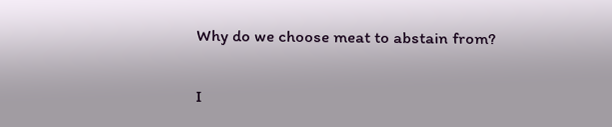Why do we choose meat to abstain from?


I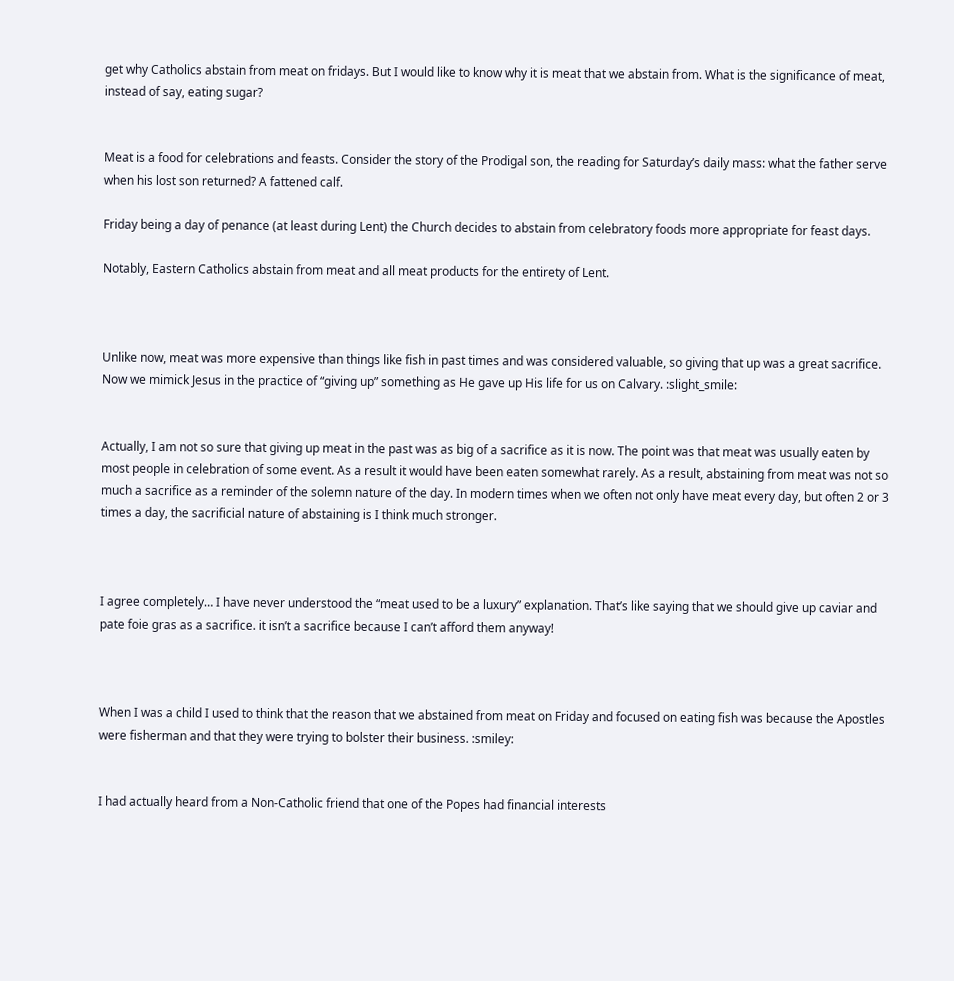get why Catholics abstain from meat on fridays. But I would like to know why it is meat that we abstain from. What is the significance of meat, instead of say, eating sugar?


Meat is a food for celebrations and feasts. Consider the story of the Prodigal son, the reading for Saturday’s daily mass: what the father serve when his lost son returned? A fattened calf.

Friday being a day of penance (at least during Lent) the Church decides to abstain from celebratory foods more appropriate for feast days.

Notably, Eastern Catholics abstain from meat and all meat products for the entirety of Lent.



Unlike now, meat was more expensive than things like fish in past times and was considered valuable, so giving that up was a great sacrifice. Now we mimick Jesus in the practice of “giving up” something as He gave up His life for us on Calvary. :slight_smile:


Actually, I am not so sure that giving up meat in the past was as big of a sacrifice as it is now. The point was that meat was usually eaten by most people in celebration of some event. As a result it would have been eaten somewhat rarely. As a result, abstaining from meat was not so much a sacrifice as a reminder of the solemn nature of the day. In modern times when we often not only have meat every day, but often 2 or 3 times a day, the sacrificial nature of abstaining is I think much stronger.



I agree completely… I have never understood the “meat used to be a luxury” explanation. That’s like saying that we should give up caviar and pate foie gras as a sacrifice. it isn’t a sacrifice because I can’t afford them anyway!



When I was a child I used to think that the reason that we abstained from meat on Friday and focused on eating fish was because the Apostles were fisherman and that they were trying to bolster their business. :smiley:


I had actually heard from a Non-Catholic friend that one of the Popes had financial interests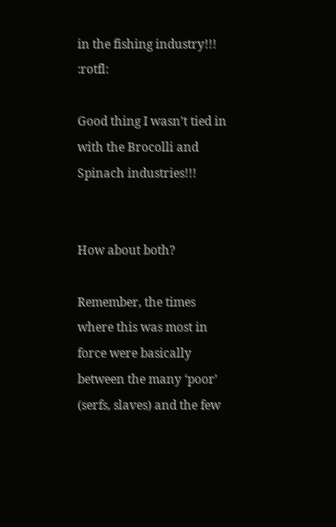in the fishing industry!!! :rotfl:

Good thing I wasn’t tied in with the Brocolli and Spinach industries!!!


How about both?

Remember, the times where this was most in force were basically between the many ‘poor’ (serfs, slaves) and the few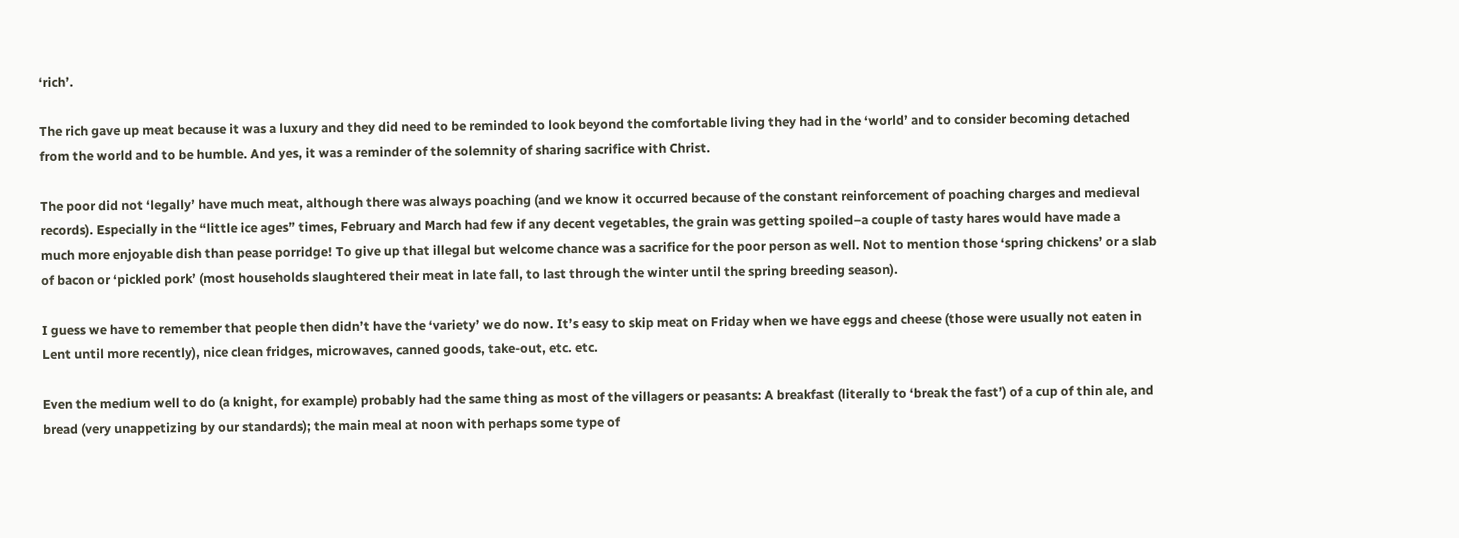‘rich’.

The rich gave up meat because it was a luxury and they did need to be reminded to look beyond the comfortable living they had in the ‘world’ and to consider becoming detached from the world and to be humble. And yes, it was a reminder of the solemnity of sharing sacrifice with Christ.

The poor did not ‘legally’ have much meat, although there was always poaching (and we know it occurred because of the constant reinforcement of poaching charges and medieval records). Especially in the “little ice ages” times, February and March had few if any decent vegetables, the grain was getting spoiled–a couple of tasty hares would have made a much more enjoyable dish than pease porridge! To give up that illegal but welcome chance was a sacrifice for the poor person as well. Not to mention those ‘spring chickens’ or a slab of bacon or ‘pickled pork’ (most households slaughtered their meat in late fall, to last through the winter until the spring breeding season).

I guess we have to remember that people then didn’t have the ‘variety’ we do now. It’s easy to skip meat on Friday when we have eggs and cheese (those were usually not eaten in Lent until more recently), nice clean fridges, microwaves, canned goods, take-out, etc. etc.

Even the medium well to do (a knight, for example) probably had the same thing as most of the villagers or peasants: A breakfast (literally to ‘break the fast’) of a cup of thin ale, and bread (very unappetizing by our standards); the main meal at noon with perhaps some type of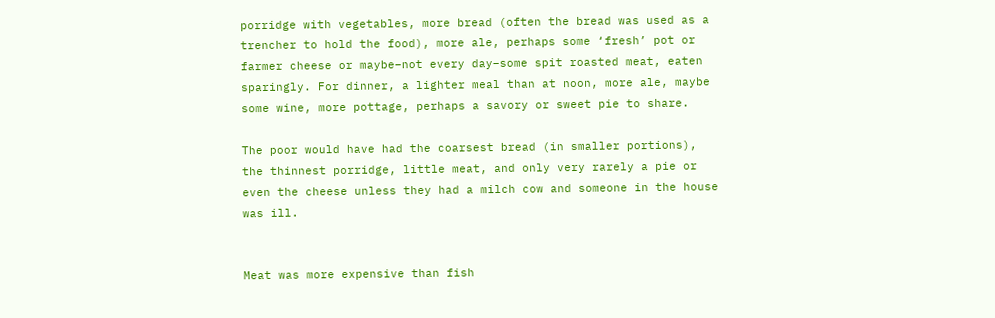porridge with vegetables, more bread (often the bread was used as a trencher to hold the food), more ale, perhaps some ‘fresh’ pot or farmer cheese or maybe–not every day–some spit roasted meat, eaten sparingly. For dinner, a lighter meal than at noon, more ale, maybe some wine, more pottage, perhaps a savory or sweet pie to share.

The poor would have had the coarsest bread (in smaller portions), the thinnest porridge, little meat, and only very rarely a pie or even the cheese unless they had a milch cow and someone in the house was ill.


Meat was more expensive than fish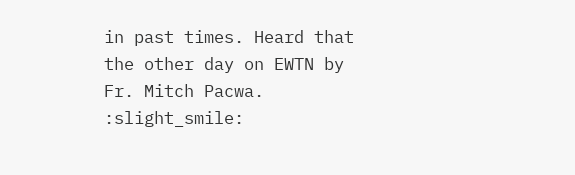in past times. Heard that the other day on EWTN by Fr. Mitch Pacwa. :slight_smile: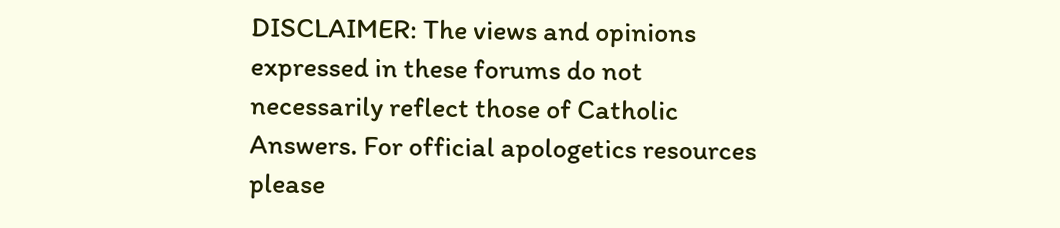DISCLAIMER: The views and opinions expressed in these forums do not necessarily reflect those of Catholic Answers. For official apologetics resources please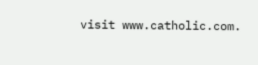visit www.catholic.com.